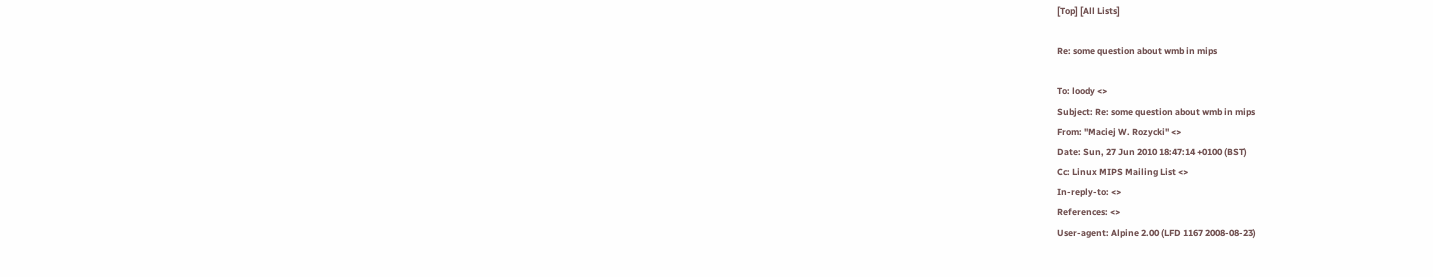[Top] [All Lists]

Re: some question about wmb in mips

To: loody <>
Subject: Re: some question about wmb in mips
From: "Maciej W. Rozycki" <>
Date: Sun, 27 Jun 2010 18:47:14 +0100 (BST)
Cc: Linux MIPS Mailing List <>
In-reply-to: <>
References: <>
User-agent: Alpine 2.00 (LFD 1167 2008-08-23)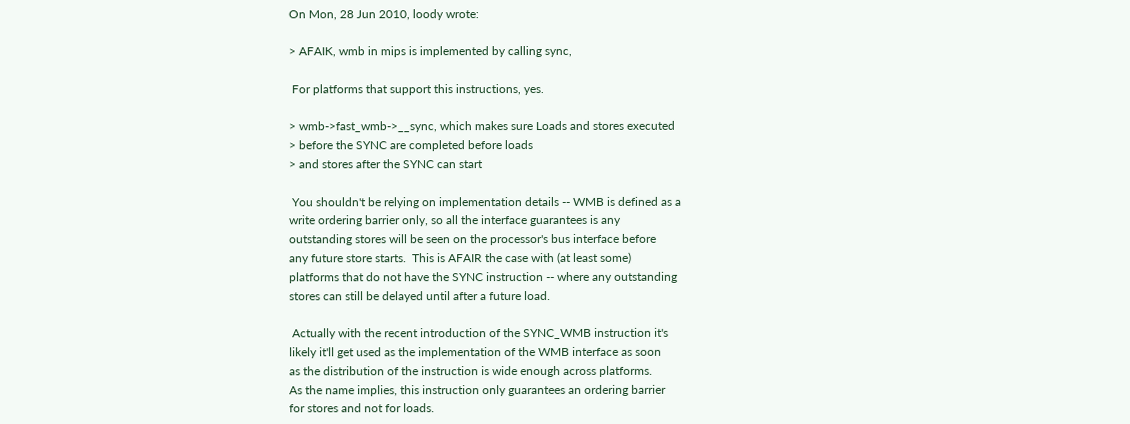On Mon, 28 Jun 2010, loody wrote:

> AFAIK, wmb in mips is implemented by calling sync,

 For platforms that support this instructions, yes.

> wmb->fast_wmb->__sync, which makes sure Loads and stores executed
> before the SYNC are completed before loads
> and stores after the SYNC can start

 You shouldn't be relying on implementation details -- WMB is defined as a
write ordering barrier only, so all the interface guarantees is any
outstanding stores will be seen on the processor's bus interface before
any future store starts.  This is AFAIR the case with (at least some)
platforms that do not have the SYNC instruction -- where any outstanding
stores can still be delayed until after a future load.

 Actually with the recent introduction of the SYNC_WMB instruction it's
likely it'll get used as the implementation of the WMB interface as soon
as the distribution of the instruction is wide enough across platforms.
As the name implies, this instruction only guarantees an ordering barrier
for stores and not for loads.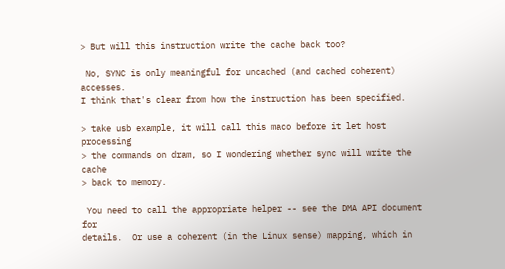> But will this instruction write the cache back too?

 No, SYNC is only meaningful for uncached (and cached coherent) accesses.
I think that's clear from how the instruction has been specified.

> take usb example, it will call this maco before it let host processing
> the commands on dram, so I wondering whether sync will write the cache
> back to memory.

 You need to call the appropriate helper -- see the DMA API document for
details.  Or use a coherent (in the Linux sense) mapping, which in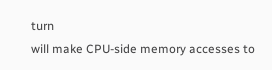turn
will make CPU-side memory accesses to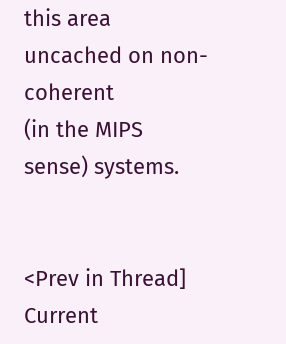this area uncached on non-coherent
(in the MIPS sense) systems.


<Prev in Thread] Current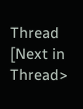Thread [Next in Thread>